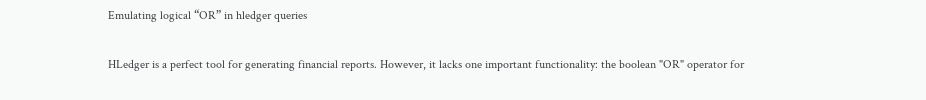Emulating logical “OR” in hledger queries

HLedger is a perfect tool for generating financial reports. However, it lacks one important functionality: the boolean "OR" operator for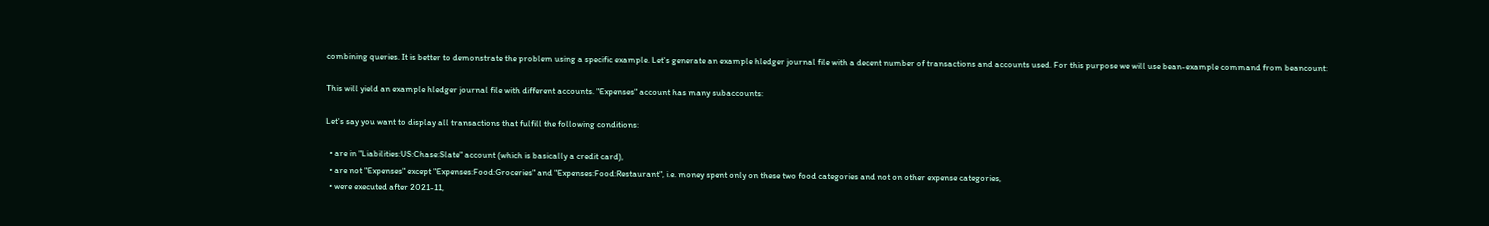combining queries. It is better to demonstrate the problem using a specific example. Let's generate an example hledger journal file with a decent number of transactions and accounts used. For this purpose we will use bean-example command from beancount:

This will yield an example hledger journal file with different accounts. "Expenses" account has many subaccounts:

Let's say you want to display all transactions that fulfill the following conditions:

  • are in "Liabilities:US:Chase:Slate" account (which is basically a credit card),
  • are not "Expenses" except "Expenses:Food:Groceries" and "Expenses:Food:Restaurant", i.e. money spent only on these two food categories and not on other expense categories,
  • were executed after 2021-11,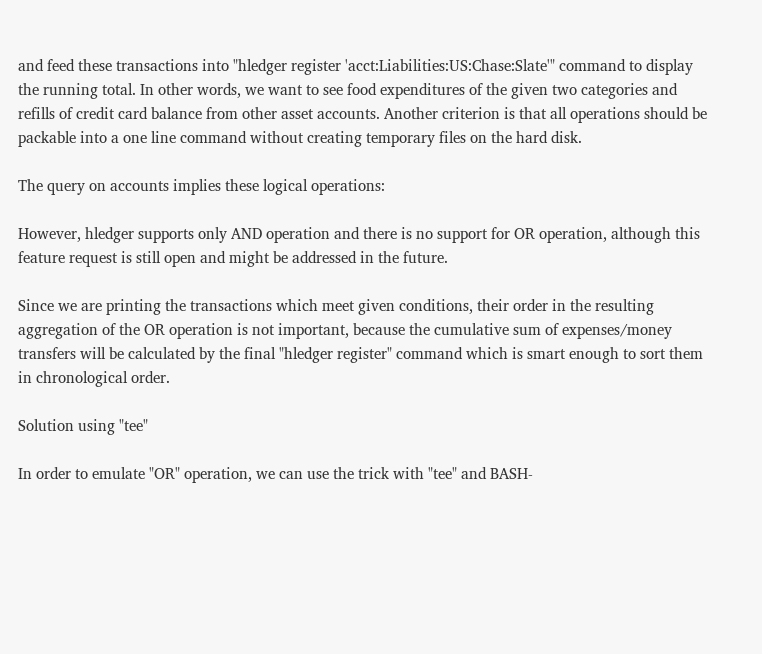and feed these transactions into "hledger register 'acct:Liabilities:US:Chase:Slate'" command to display the running total. In other words, we want to see food expenditures of the given two categories and refills of credit card balance from other asset accounts. Another criterion is that all operations should be packable into a one line command without creating temporary files on the hard disk.

The query on accounts implies these logical operations:

However, hledger supports only AND operation and there is no support for OR operation, although this feature request is still open and might be addressed in the future.

Since we are printing the transactions which meet given conditions, their order in the resulting aggregation of the OR operation is not important, because the cumulative sum of expenses/money transfers will be calculated by the final "hledger register" command which is smart enough to sort them in chronological order.

Solution using "tee"

In order to emulate "OR" operation, we can use the trick with "tee" and BASH-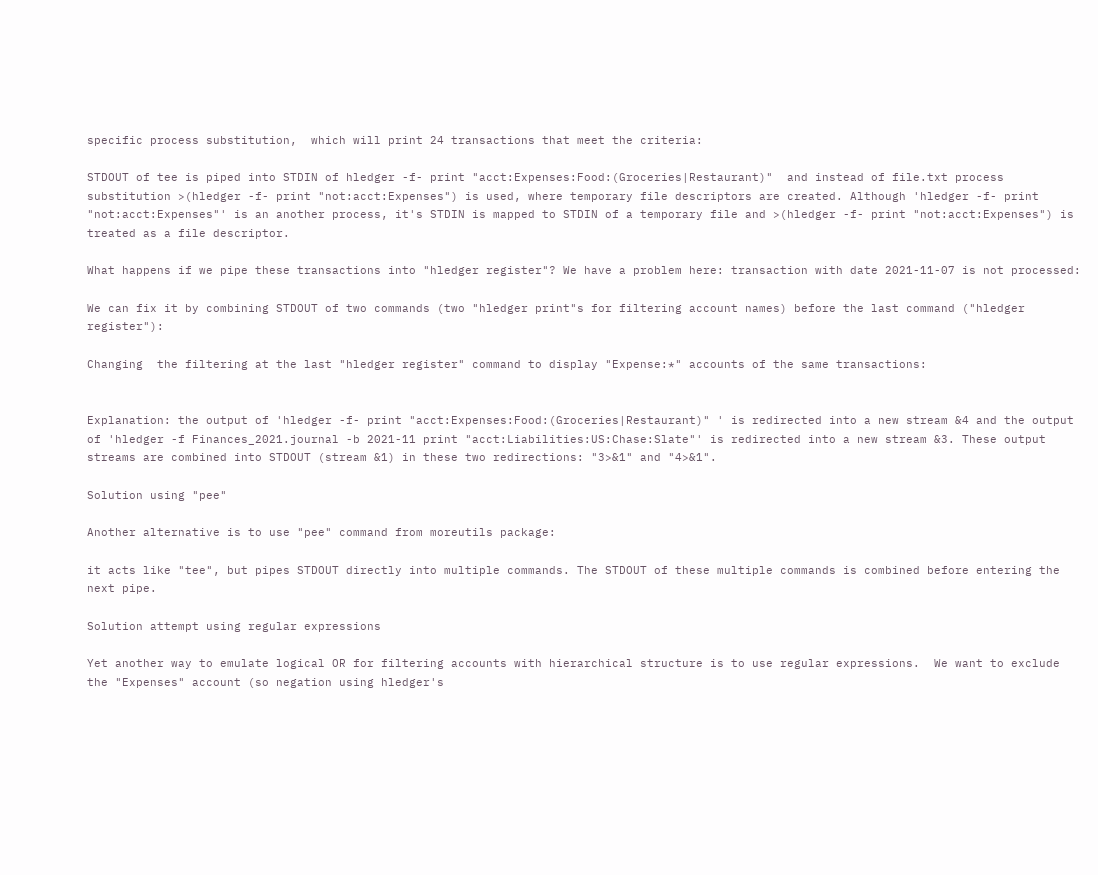specific process substitution,  which will print 24 transactions that meet the criteria:

STDOUT of tee is piped into STDIN of hledger -f- print "acct:Expenses:Food:(Groceries|Restaurant)"  and instead of file.txt process substitution >(hledger -f- print "not:acct:Expenses") is used, where temporary file descriptors are created. Although 'hledger -f- print "not:acct:Expenses"' is an another process, it's STDIN is mapped to STDIN of a temporary file and >(hledger -f- print "not:acct:Expenses") is treated as a file descriptor.

What happens if we pipe these transactions into "hledger register"? We have a problem here: transaction with date 2021-11-07 is not processed:

We can fix it by combining STDOUT of two commands (two "hledger print"s for filtering account names) before the last command ("hledger register"):

Changing  the filtering at the last "hledger register" command to display "Expense:*" accounts of the same transactions:


Explanation: the output of 'hledger -f- print "acct:Expenses:Food:(Groceries|Restaurant)" ' is redirected into a new stream &4 and the output of 'hledger -f Finances_2021.journal -b 2021-11 print "acct:Liabilities:US:Chase:Slate"' is redirected into a new stream &3. These output streams are combined into STDOUT (stream &1) in these two redirections: "3>&1" and "4>&1".

Solution using "pee"

Another alternative is to use "pee" command from moreutils package:

it acts like "tee", but pipes STDOUT directly into multiple commands. The STDOUT of these multiple commands is combined before entering the next pipe.

Solution attempt using regular expressions

Yet another way to emulate logical OR for filtering accounts with hierarchical structure is to use regular expressions.  We want to exclude the "Expenses" account (so negation using hledger's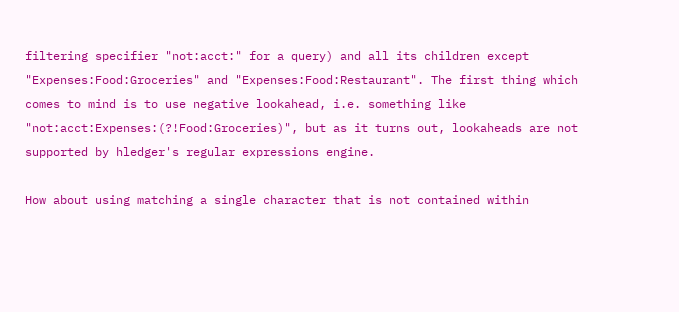filtering specifier "not:acct:" for a query) and all its children except "Expenses:Food:Groceries" and "Expenses:Food:Restaurant". The first thing which comes to mind is to use negative lookahead, i.e. something like "not:acct:Expenses:(?!Food:Groceries)", but as it turns out, lookaheads are not supported by hledger's regular expressions engine.

How about using matching a single character that is not contained within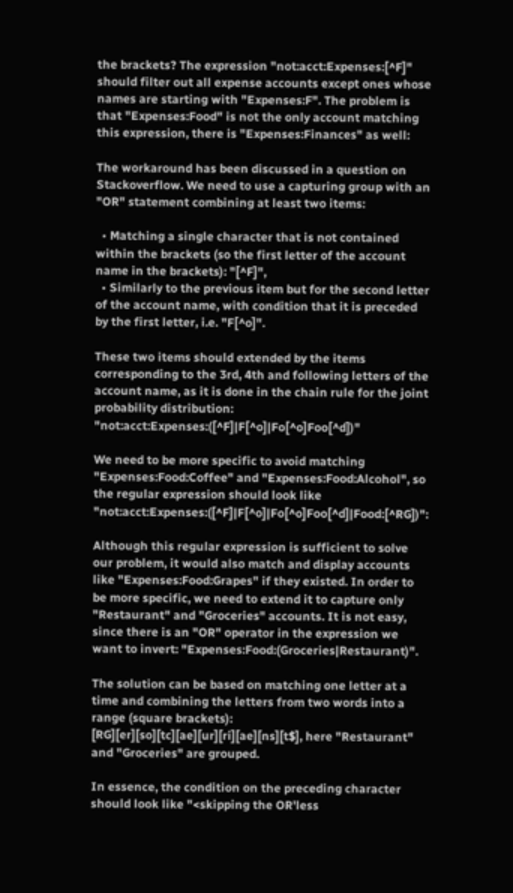the brackets? The expression "not:acct:Expenses:[^F]" should filter out all expense accounts except ones whose names are starting with "Expenses:F". The problem is that "Expenses:Food" is not the only account matching this expression, there is "Expenses:Finances" as well:

The workaround has been discussed in a question on Stackoverflow. We need to use a capturing group with an "OR" statement combining at least two items:

  • Matching a single character that is not contained within the brackets (so the first letter of the account name in the brackets): "[^F]",
  • Similarly to the previous item but for the second letter of the account name, with condition that it is preceded by the first letter, i.e. "F[^o]".

These two items should extended by the items corresponding to the 3rd, 4th and following letters of the account name, as it is done in the chain rule for the joint probability distribution: "not:acct:Expenses:([^F]|F[^o]|Fo[^o]Foo[^d])"

We need to be more specific to avoid matching "Expenses:Food:Coffee" and "Expenses:Food:Alcohol", so the regular expression should look like "not:acct:Expenses:([^F]|F[^o]|Fo[^o]Foo[^d]|Food:[^RG])":

Although this regular expression is sufficient to solve our problem, it would also match and display accounts like "Expenses:Food:Grapes" if they existed. In order to be more specific, we need to extend it to capture only "Restaurant" and "Groceries" accounts. It is not easy, since there is an "OR" operator in the expression we want to invert: "Expenses:Food:(Groceries|Restaurant)".

The solution can be based on matching one letter at a time and combining the letters from two words into a range (square brackets): [RG][er][so][tc][ae][ur][ri][ae][ns][t$], here "Restaurant" and "Groceries" are grouped.

In essence, the condition on the preceding character should look like "<skipping the OR'less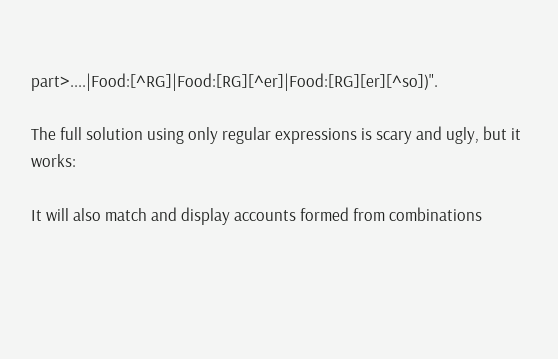part>....|Food:[^RG]|Food:[RG][^er]|Food:[RG][er][^so])".

The full solution using only regular expressions is scary and ugly, but it works:

It will also match and display accounts formed from combinations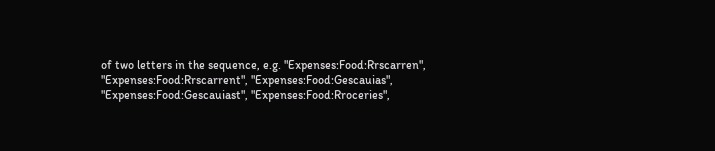of two letters in the sequence, e.g. "Expenses:Food:Rrscarren", "Expenses:Food:Rrscarrent", "Expenses:Food:Gescauias", "Expenses:Food:Gescauiast", "Expenses:Food:Rroceries",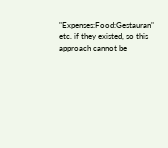"Expenses:Food:Gestauran" etc. if they existed, so this approach cannot be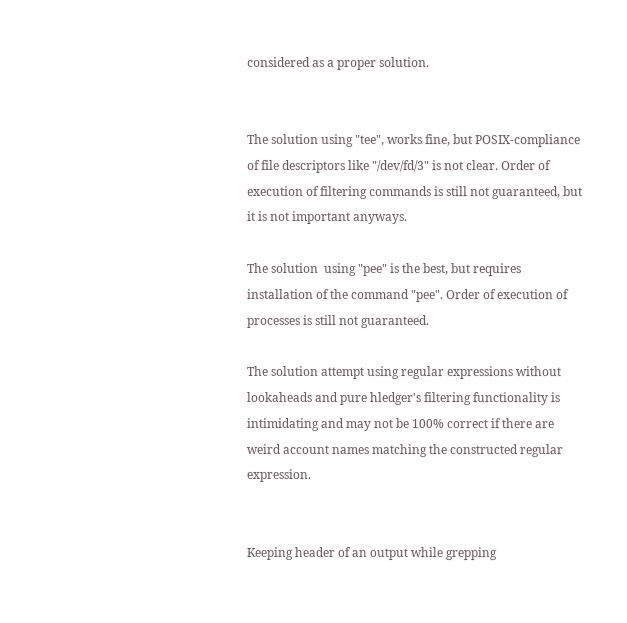considered as a proper solution.


The solution using "tee", works fine, but POSIX-compliance of file descriptors like "/dev/fd/3" is not clear. Order of execution of filtering commands is still not guaranteed, but it is not important anyways.

The solution  using "pee" is the best, but requires installation of the command "pee". Order of execution of processes is still not guaranteed.

The solution attempt using regular expressions without lookaheads and pure hledger's filtering functionality is intimidating and may not be 100% correct if there are weird account names matching the constructed regular expression.


Keeping header of an output while grepping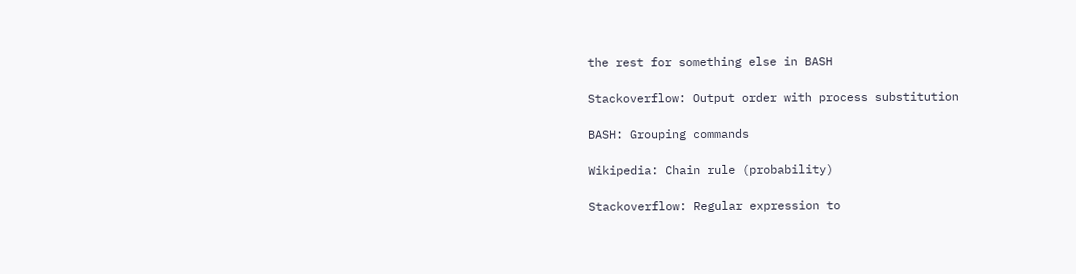the rest for something else in BASH

Stackoverflow: Output order with process substitution

BASH: Grouping commands

Wikipedia: Chain rule (probability)

Stackoverflow: Regular expression to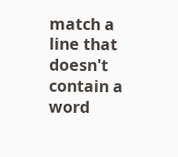match a line that doesn't contain a word